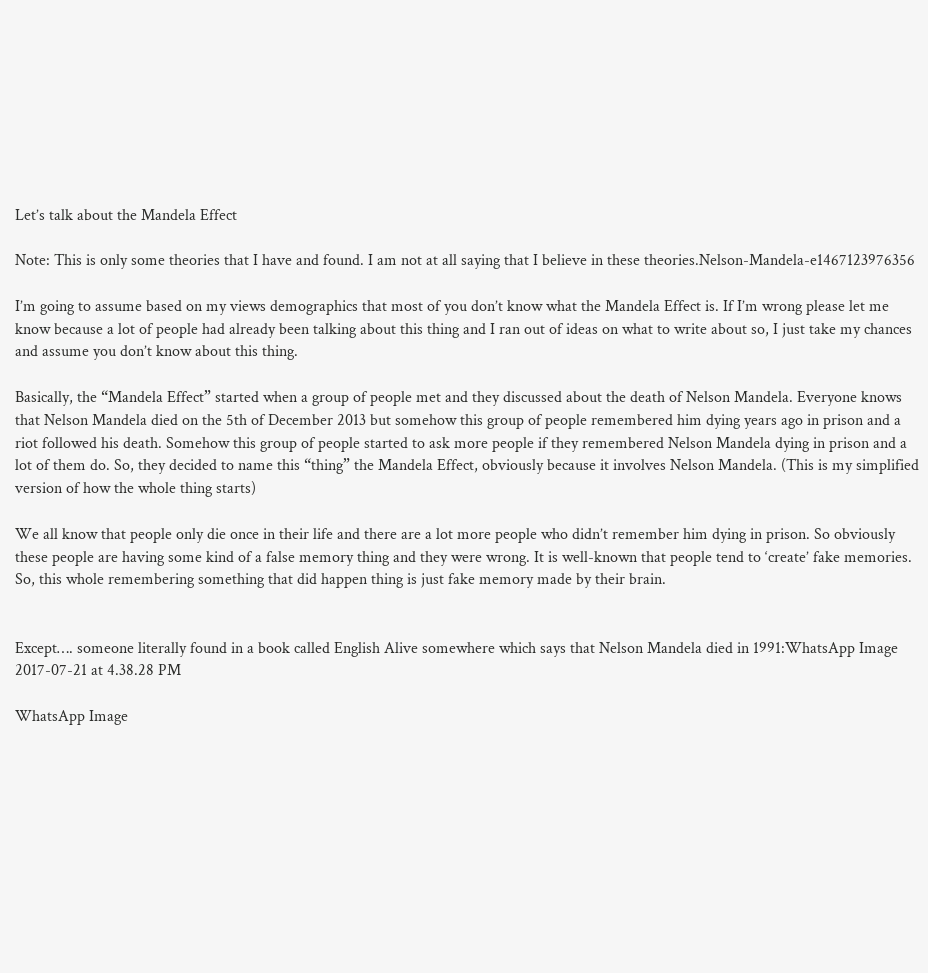Let’s talk about the Mandela Effect

Note: This is only some theories that I have and found. I am not at all saying that I believe in these theories.Nelson-Mandela-e1467123976356

I’m going to assume based on my views demographics that most of you don’t know what the Mandela Effect is. If I’m wrong please let me know because a lot of people had already been talking about this thing and I ran out of ideas on what to write about so, I just take my chances and assume you don’t know about this thing.

Basically, the “Mandela Effect” started when a group of people met and they discussed about the death of Nelson Mandela. Everyone knows that Nelson Mandela died on the 5th of December 2013 but somehow this group of people remembered him dying years ago in prison and a riot followed his death. Somehow this group of people started to ask more people if they remembered Nelson Mandela dying in prison and a lot of them do. So, they decided to name this “thing” the Mandela Effect, obviously because it involves Nelson Mandela. (This is my simplified version of how the whole thing starts)

We all know that people only die once in their life and there are a lot more people who didn’t remember him dying in prison. So obviously these people are having some kind of a false memory thing and they were wrong. It is well-known that people tend to ‘create’ fake memories. So, this whole remembering something that did happen thing is just fake memory made by their brain.


Except…. someone literally found in a book called English Alive somewhere which says that Nelson Mandela died in 1991:WhatsApp Image 2017-07-21 at 4.38.28 PM

WhatsApp Image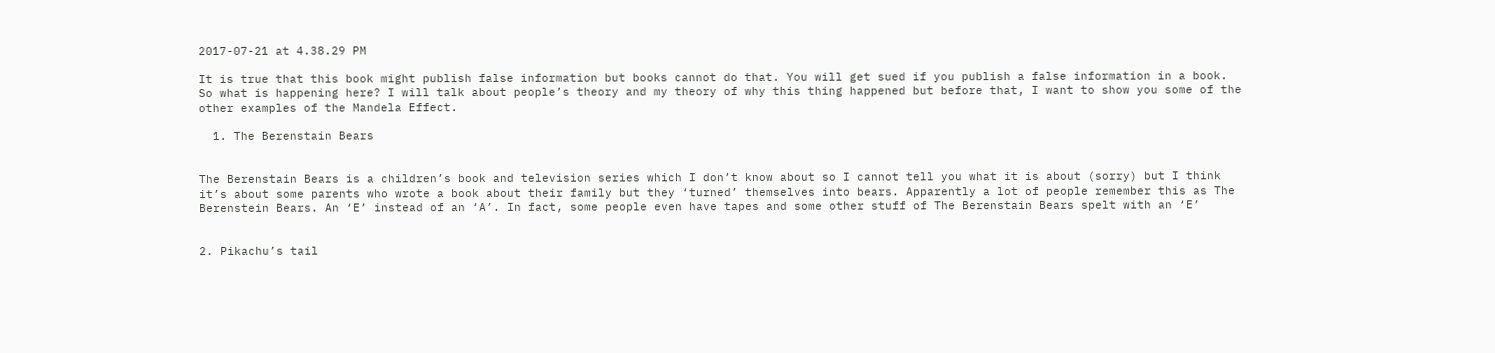2017-07-21 at 4.38.29 PM

It is true that this book might publish false information but books cannot do that. You will get sued if you publish a false information in a book. So what is happening here? I will talk about people’s theory and my theory of why this thing happened but before that, I want to show you some of the other examples of the Mandela Effect.

  1. The Berenstain Bears


The Berenstain Bears is a children’s book and television series which I don’t know about so I cannot tell you what it is about (sorry) but I think it’s about some parents who wrote a book about their family but they ‘turned’ themselves into bears. Apparently a lot of people remember this as The Berenstein Bears. An ‘E’ instead of an ‘A’. In fact, some people even have tapes and some other stuff of The Berenstain Bears spelt with an ‘E’


2. Pikachu’s tail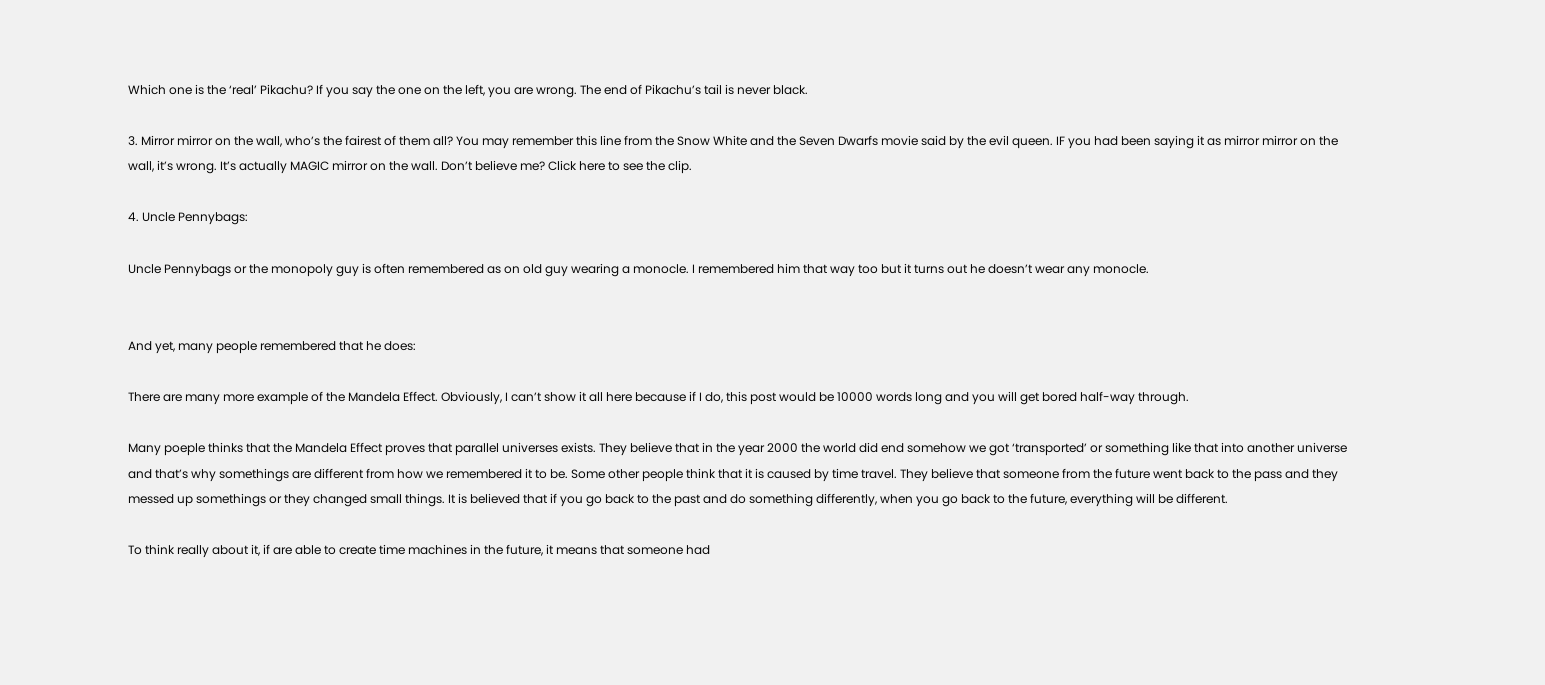Which one is the ‘real’ Pikachu? If you say the one on the left, you are wrong. The end of Pikachu’s tail is never black.

3. Mirror mirror on the wall, who’s the fairest of them all? You may remember this line from the Snow White and the Seven Dwarfs movie said by the evil queen. IF you had been saying it as mirror mirror on the wall, it’s wrong. It’s actually MAGIC mirror on the wall. Don’t believe me? Click here to see the clip.

4. Uncle Pennybags:

Uncle Pennybags or the monopoly guy is often remembered as on old guy wearing a monocle. I remembered him that way too but it turns out he doesn’t wear any monocle.


And yet, many people remembered that he does:

There are many more example of the Mandela Effect. Obviously, I can’t show it all here because if I do, this post would be 10000 words long and you will get bored half-way through.

Many poeple thinks that the Mandela Effect proves that parallel universes exists. They believe that in the year 2000 the world did end somehow we got ‘transported’ or something like that into another universe and that’s why somethings are different from how we remembered it to be. Some other people think that it is caused by time travel. They believe that someone from the future went back to the pass and they messed up somethings or they changed small things. It is believed that if you go back to the past and do something differently, when you go back to the future, everything will be different.

To think really about it, if are able to create time machines in the future, it means that someone had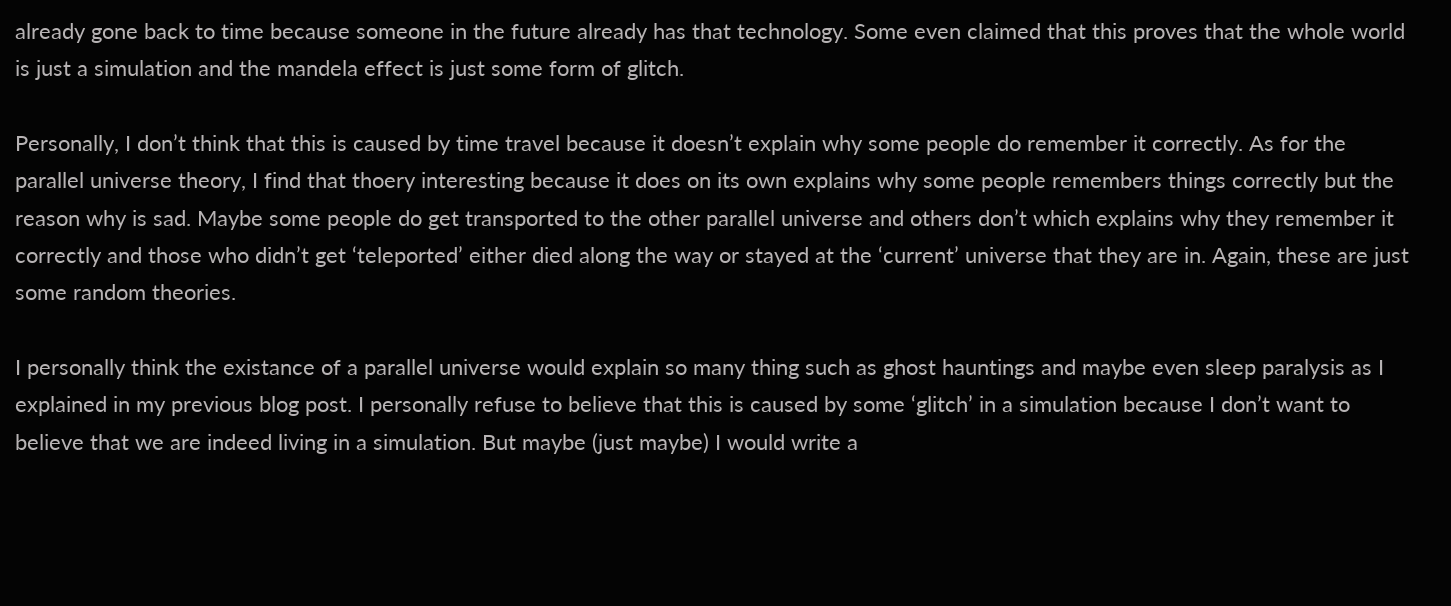already gone back to time because someone in the future already has that technology. Some even claimed that this proves that the whole world is just a simulation and the mandela effect is just some form of glitch.

Personally, I don’t think that this is caused by time travel because it doesn’t explain why some people do remember it correctly. As for the parallel universe theory, I find that thoery interesting because it does on its own explains why some people remembers things correctly but the reason why is sad. Maybe some people do get transported to the other parallel universe and others don’t which explains why they remember it correctly and those who didn’t get ‘teleported’ either died along the way or stayed at the ‘current’ universe that they are in. Again, these are just some random theories.

I personally think the existance of a parallel universe would explain so many thing such as ghost hauntings and maybe even sleep paralysis as I explained in my previous blog post. I personally refuse to believe that this is caused by some ‘glitch’ in a simulation because I don’t want to believe that we are indeed living in a simulation. But maybe (just maybe) I would write a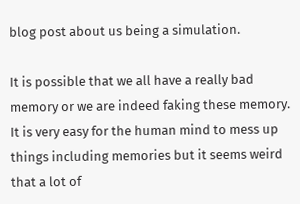blog post about us being a simulation.

It is possible that we all have a really bad memory or we are indeed faking these memory. It is very easy for the human mind to mess up things including memories but it seems weird that a lot of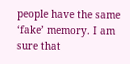people have the same ‘fake’ memory. I am sure that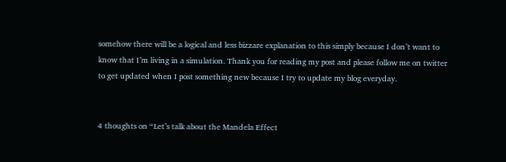somehow there will be a logical and less bizzare explanation to this simply because I don’t want to know that I’m living in a simulation. Thank you for reading my post and please follow me on twitter to get updated when I post something new because I try to update my blog everyday.


4 thoughts on “Let’s talk about the Mandela Effect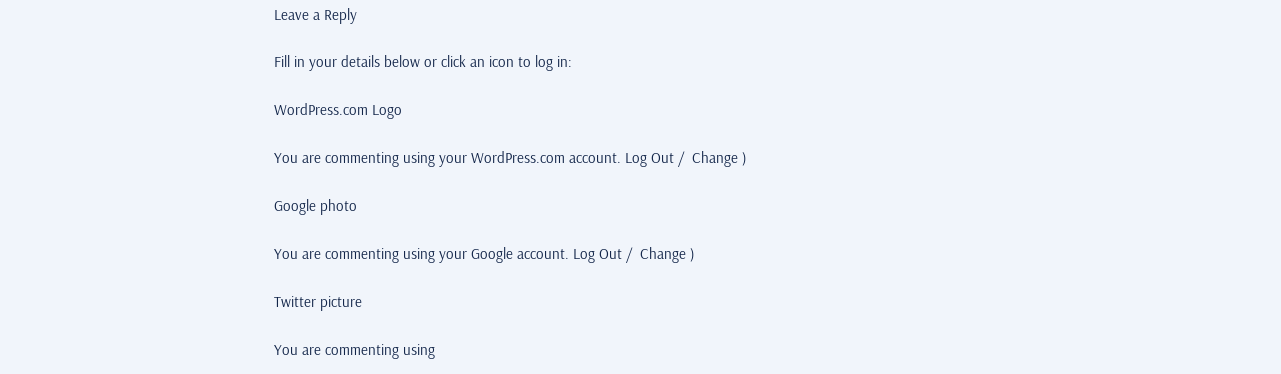Leave a Reply

Fill in your details below or click an icon to log in:

WordPress.com Logo

You are commenting using your WordPress.com account. Log Out /  Change )

Google photo

You are commenting using your Google account. Log Out /  Change )

Twitter picture

You are commenting using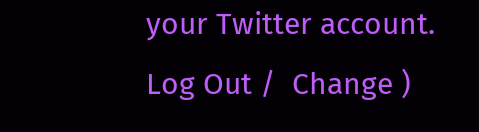your Twitter account. Log Out /  Change )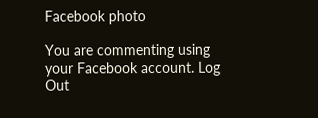Facebook photo

You are commenting using your Facebook account. Log Out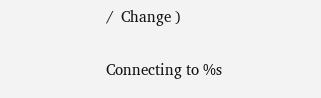/  Change )

Connecting to %s